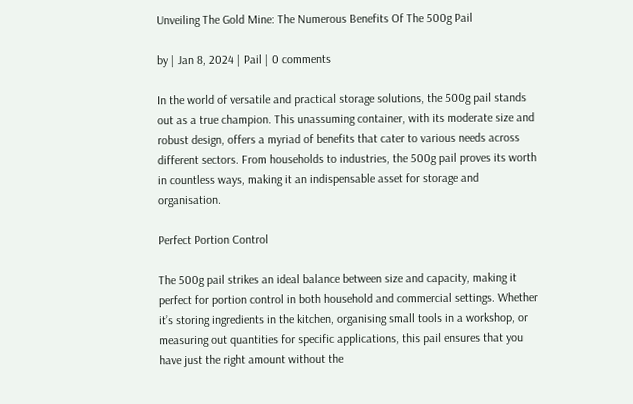Unveiling The Gold Mine: The Numerous Benefits Of The 500g Pail

by | Jan 8, 2024 | Pail | 0 comments

In the world of versatile and practical storage solutions, the 500g pail stands out as a true champion. This unassuming container, with its moderate size and robust design, offers a myriad of benefits that cater to various needs across different sectors. From households to industries, the 500g pail proves its worth in countless ways, making it an indispensable asset for storage and organisation.

Perfect Portion Control

The 500g pail strikes an ideal balance between size and capacity, making it perfect for portion control in both household and commercial settings. Whether it’s storing ingredients in the kitchen, organising small tools in a workshop, or measuring out quantities for specific applications, this pail ensures that you have just the right amount without the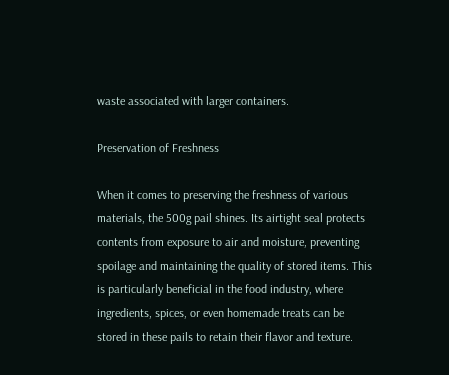waste associated with larger containers.

Preservation of Freshness

When it comes to preserving the freshness of various materials, the 500g pail shines. Its airtight seal protects contents from exposure to air and moisture, preventing spoilage and maintaining the quality of stored items. This is particularly beneficial in the food industry, where ingredients, spices, or even homemade treats can be stored in these pails to retain their flavor and texture.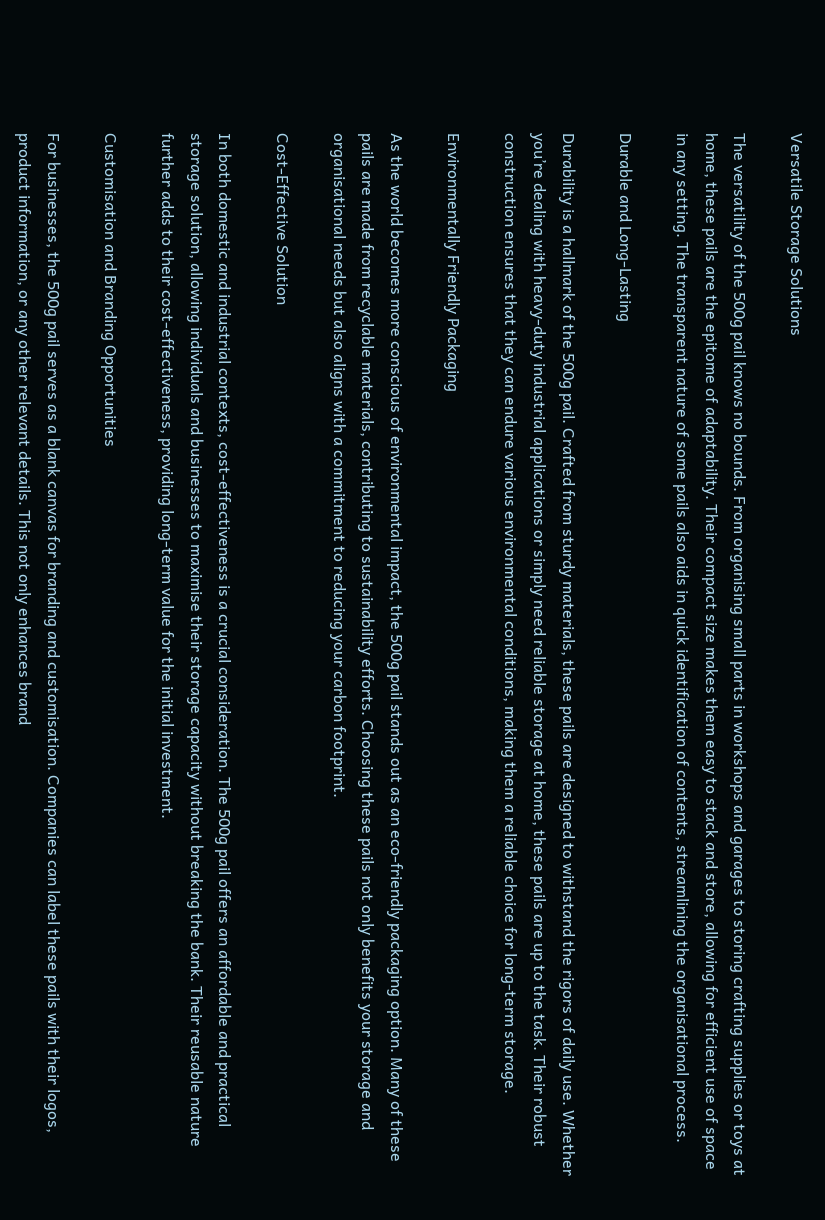Versatile Storage Solutions

The versatility of the 500g pail knows no bounds. From organising small parts in workshops and garages to storing crafting supplies or toys at home, these pails are the epitome of adaptability. Their compact size makes them easy to stack and store, allowing for efficient use of space in any setting. The transparent nature of some pails also aids in quick identification of contents, streamlining the organisational process.

Durable and Long-Lasting

Durability is a hallmark of the 500g pail. Crafted from sturdy materials, these pails are designed to withstand the rigors of daily use. Whether you’re dealing with heavy-duty industrial applications or simply need reliable storage at home, these pails are up to the task. Their robust construction ensures that they can endure various environmental conditions, making them a reliable choice for long-term storage.

Environmentally Friendly Packaging

As the world becomes more conscious of environmental impact, the 500g pail stands out as an eco-friendly packaging option. Many of these pails are made from recyclable materials, contributing to sustainability efforts. Choosing these pails not only benefits your storage and organisational needs but also aligns with a commitment to reducing your carbon footprint.

Cost-Effective Solution

In both domestic and industrial contexts, cost-effectiveness is a crucial consideration. The 500g pail offers an affordable and practical storage solution, allowing individuals and businesses to maximise their storage capacity without breaking the bank. Their reusable nature further adds to their cost-effectiveness, providing long-term value for the initial investment.

Customisation and Branding Opportunities

For businesses, the 500g pail serves as a blank canvas for branding and customisation. Companies can label these pails with their logos, product information, or any other relevant details. This not only enhances brand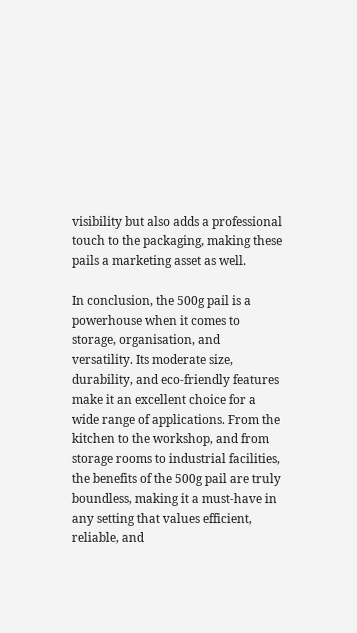visibility but also adds a professional touch to the packaging, making these pails a marketing asset as well.

In conclusion, the 500g pail is a powerhouse when it comes to storage, organisation, and versatility. Its moderate size, durability, and eco-friendly features make it an excellent choice for a wide range of applications. From the kitchen to the workshop, and from storage rooms to industrial facilities, the benefits of the 500g pail are truly boundless, making it a must-have in any setting that values efficient, reliable, and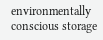environmentally conscious storage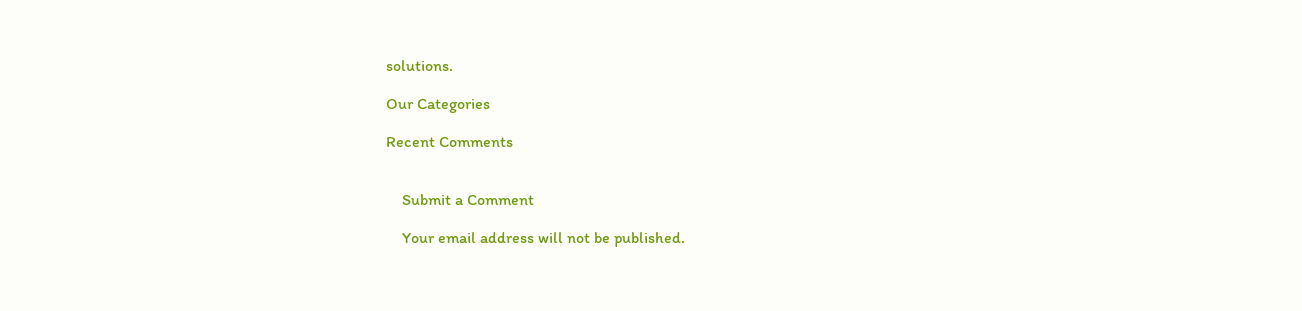solutions.

Our Categories

Recent Comments


    Submit a Comment

    Your email address will not be published.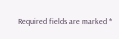Required fields are marked *